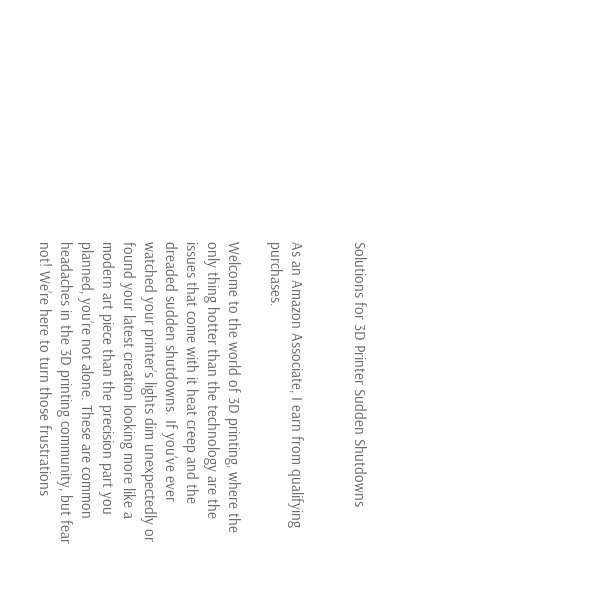Solutions for 3D Printer Sudden Shutdowns


As an Amazon Associate, I earn from qualifying purchases.

Welcome to the world of 3D printing, where the only thing hotter than the technology are the issues that come with it heat creep and the dreaded sudden shutdowns. If you’ve ever watched your printer’s lights dim unexpectedly or found your latest creation looking more like a modern art piece than the precision part you planned, you’re not alone. These are common headaches in the 3D printing community, but fear not! We’re here to turn those frustrations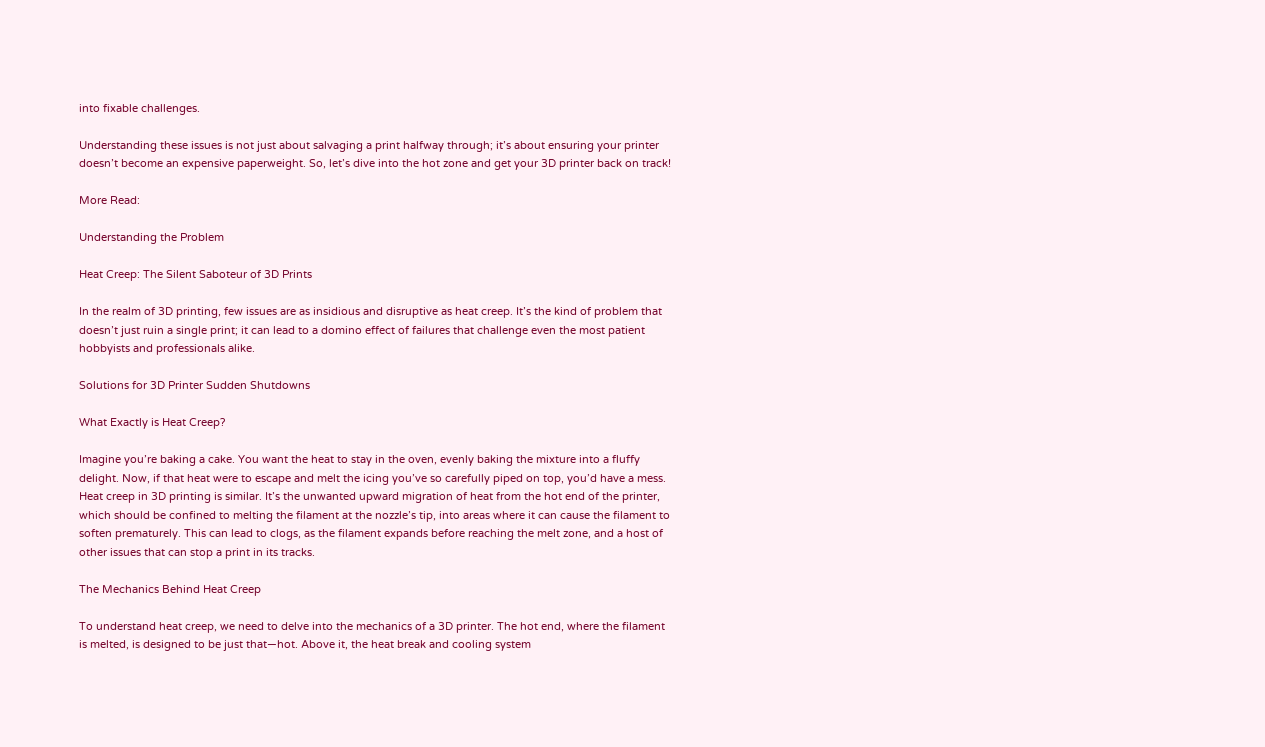into fixable challenges.

Understanding these issues is not just about salvaging a print halfway through; it’s about ensuring your printer doesn’t become an expensive paperweight. So, let’s dive into the hot zone and get your 3D printer back on track!

More Read:

Understanding the Problem

Heat Creep: The Silent Saboteur of 3D Prints

In the realm of 3D printing, few issues are as insidious and disruptive as heat creep. It’s the kind of problem that doesn’t just ruin a single print; it can lead to a domino effect of failures that challenge even the most patient hobbyists and professionals alike.

Solutions for 3D Printer Sudden Shutdowns

What Exactly is Heat Creep?

Imagine you’re baking a cake. You want the heat to stay in the oven, evenly baking the mixture into a fluffy delight. Now, if that heat were to escape and melt the icing you’ve so carefully piped on top, you’d have a mess. Heat creep in 3D printing is similar. It’s the unwanted upward migration of heat from the hot end of the printer, which should be confined to melting the filament at the nozzle’s tip, into areas where it can cause the filament to soften prematurely. This can lead to clogs, as the filament expands before reaching the melt zone, and a host of other issues that can stop a print in its tracks.

The Mechanics Behind Heat Creep

To understand heat creep, we need to delve into the mechanics of a 3D printer. The hot end, where the filament is melted, is designed to be just that—hot. Above it, the heat break and cooling system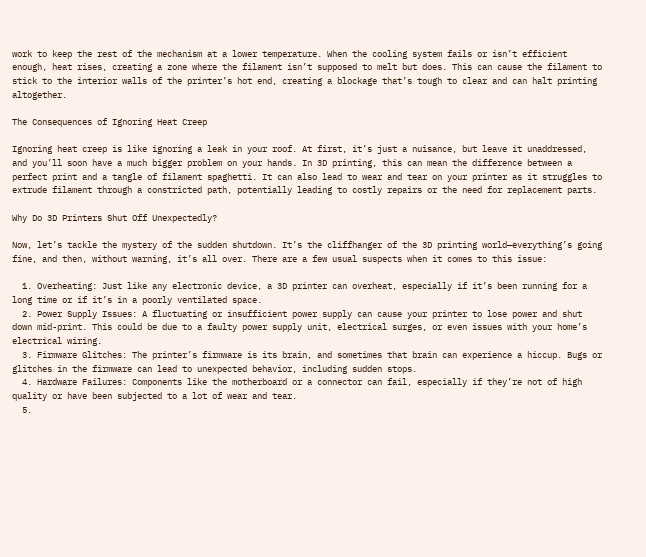work to keep the rest of the mechanism at a lower temperature. When the cooling system fails or isn’t efficient enough, heat rises, creating a zone where the filament isn’t supposed to melt but does. This can cause the filament to stick to the interior walls of the printer’s hot end, creating a blockage that’s tough to clear and can halt printing altogether.

The Consequences of Ignoring Heat Creep

Ignoring heat creep is like ignoring a leak in your roof. At first, it’s just a nuisance, but leave it unaddressed, and you’ll soon have a much bigger problem on your hands. In 3D printing, this can mean the difference between a perfect print and a tangle of filament spaghetti. It can also lead to wear and tear on your printer as it struggles to extrude filament through a constricted path, potentially leading to costly repairs or the need for replacement parts.

Why Do 3D Printers Shut Off Unexpectedly?

Now, let’s tackle the mystery of the sudden shutdown. It’s the cliffhanger of the 3D printing world—everything’s going fine, and then, without warning, it’s all over. There are a few usual suspects when it comes to this issue:

  1. Overheating: Just like any electronic device, a 3D printer can overheat, especially if it’s been running for a long time or if it’s in a poorly ventilated space.
  2. Power Supply Issues: A fluctuating or insufficient power supply can cause your printer to lose power and shut down mid-print. This could be due to a faulty power supply unit, electrical surges, or even issues with your home’s electrical wiring.
  3. Firmware Glitches: The printer’s firmware is its brain, and sometimes that brain can experience a hiccup. Bugs or glitches in the firmware can lead to unexpected behavior, including sudden stops.
  4. Hardware Failures: Components like the motherboard or a connector can fail, especially if they’re not of high quality or have been subjected to a lot of wear and tear.
  5.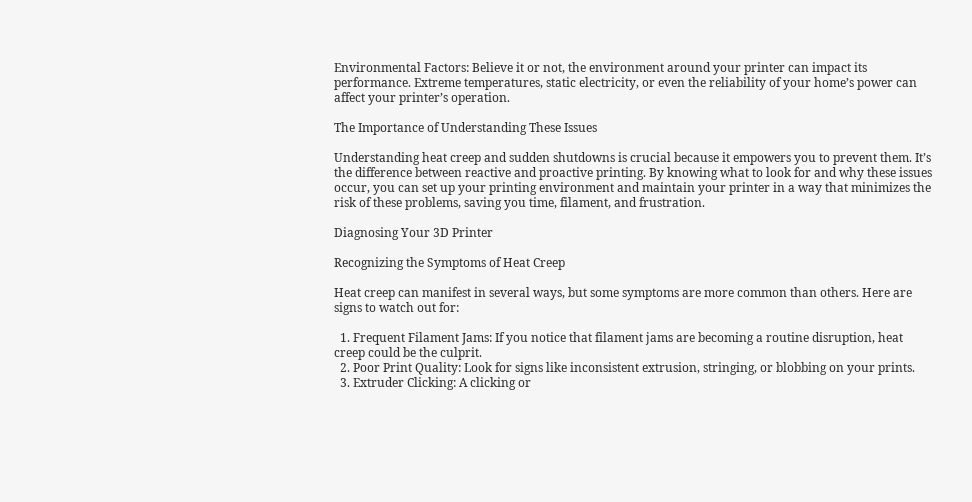Environmental Factors: Believe it or not, the environment around your printer can impact its performance. Extreme temperatures, static electricity, or even the reliability of your home’s power can affect your printer’s operation.

The Importance of Understanding These Issues

Understanding heat creep and sudden shutdowns is crucial because it empowers you to prevent them. It’s the difference between reactive and proactive printing. By knowing what to look for and why these issues occur, you can set up your printing environment and maintain your printer in a way that minimizes the risk of these problems, saving you time, filament, and frustration.

Diagnosing Your 3D Printer

Recognizing the Symptoms of Heat Creep

Heat creep can manifest in several ways, but some symptoms are more common than others. Here are signs to watch out for:

  1. Frequent Filament Jams: If you notice that filament jams are becoming a routine disruption, heat creep could be the culprit.
  2. Poor Print Quality: Look for signs like inconsistent extrusion, stringing, or blobbing on your prints.
  3. Extruder Clicking: A clicking or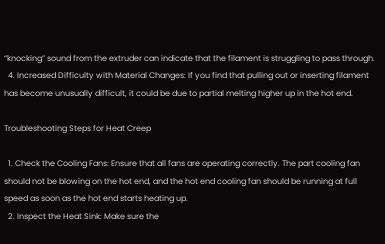“knocking” sound from the extruder can indicate that the filament is struggling to pass through.
  4. Increased Difficulty with Material Changes: If you find that pulling out or inserting filament has become unusually difficult, it could be due to partial melting higher up in the hot end.

Troubleshooting Steps for Heat Creep

  1. Check the Cooling Fans: Ensure that all fans are operating correctly. The part cooling fan should not be blowing on the hot end, and the hot end cooling fan should be running at full speed as soon as the hot end starts heating up.
  2. Inspect the Heat Sink: Make sure the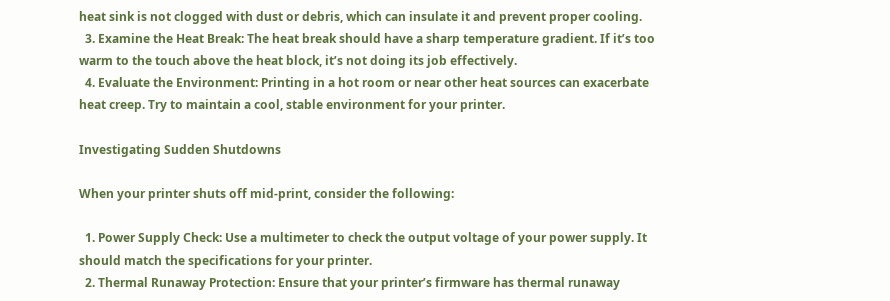heat sink is not clogged with dust or debris, which can insulate it and prevent proper cooling.
  3. Examine the Heat Break: The heat break should have a sharp temperature gradient. If it’s too warm to the touch above the heat block, it’s not doing its job effectively.
  4. Evaluate the Environment: Printing in a hot room or near other heat sources can exacerbate heat creep. Try to maintain a cool, stable environment for your printer.

Investigating Sudden Shutdowns

When your printer shuts off mid-print, consider the following:

  1. Power Supply Check: Use a multimeter to check the output voltage of your power supply. It should match the specifications for your printer.
  2. Thermal Runaway Protection: Ensure that your printer’s firmware has thermal runaway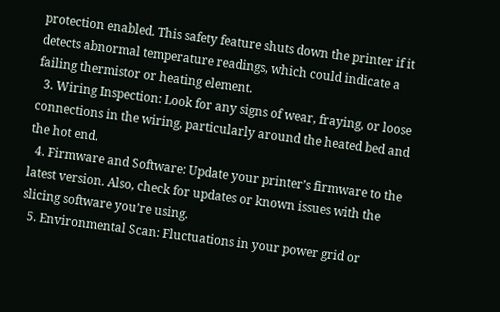protection enabled. This safety feature shuts down the printer if it detects abnormal temperature readings, which could indicate a failing thermistor or heating element.
  3. Wiring Inspection: Look for any signs of wear, fraying, or loose connections in the wiring, particularly around the heated bed and the hot end.
  4. Firmware and Software: Update your printer’s firmware to the latest version. Also, check for updates or known issues with the slicing software you’re using.
  5. Environmental Scan: Fluctuations in your power grid or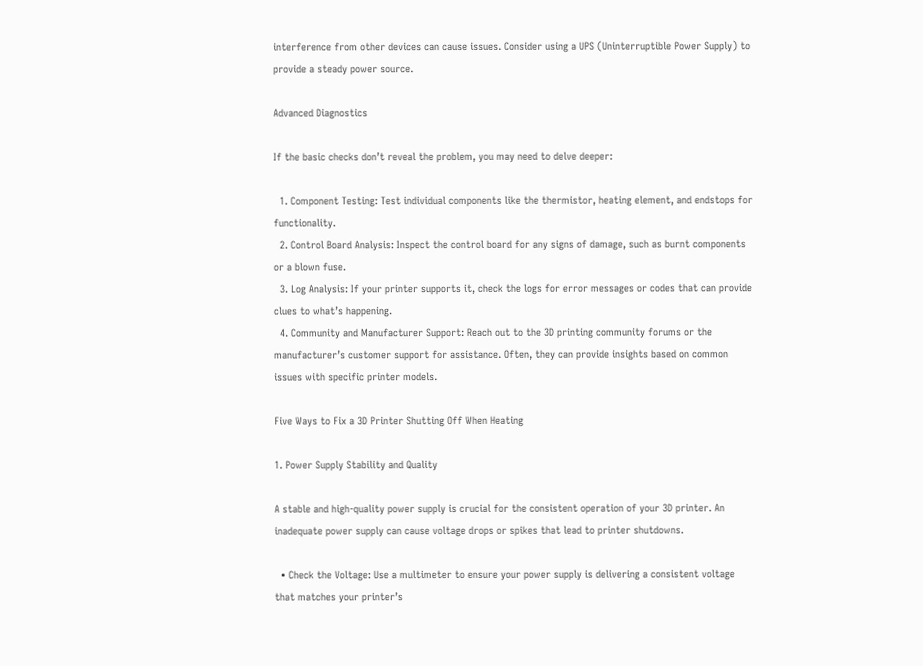interference from other devices can cause issues. Consider using a UPS (Uninterruptible Power Supply) to provide a steady power source.

Advanced Diagnostics

If the basic checks don’t reveal the problem, you may need to delve deeper:

  1. Component Testing: Test individual components like the thermistor, heating element, and endstops for functionality.
  2. Control Board Analysis: Inspect the control board for any signs of damage, such as burnt components or a blown fuse.
  3. Log Analysis: If your printer supports it, check the logs for error messages or codes that can provide clues to what’s happening.
  4. Community and Manufacturer Support: Reach out to the 3D printing community forums or the manufacturer’s customer support for assistance. Often, they can provide insights based on common issues with specific printer models.

Five Ways to Fix a 3D Printer Shutting Off When Heating

1. Power Supply Stability and Quality

A stable and high-quality power supply is crucial for the consistent operation of your 3D printer. An inadequate power supply can cause voltage drops or spikes that lead to printer shutdowns.

  • Check the Voltage: Use a multimeter to ensure your power supply is delivering a consistent voltage that matches your printer’s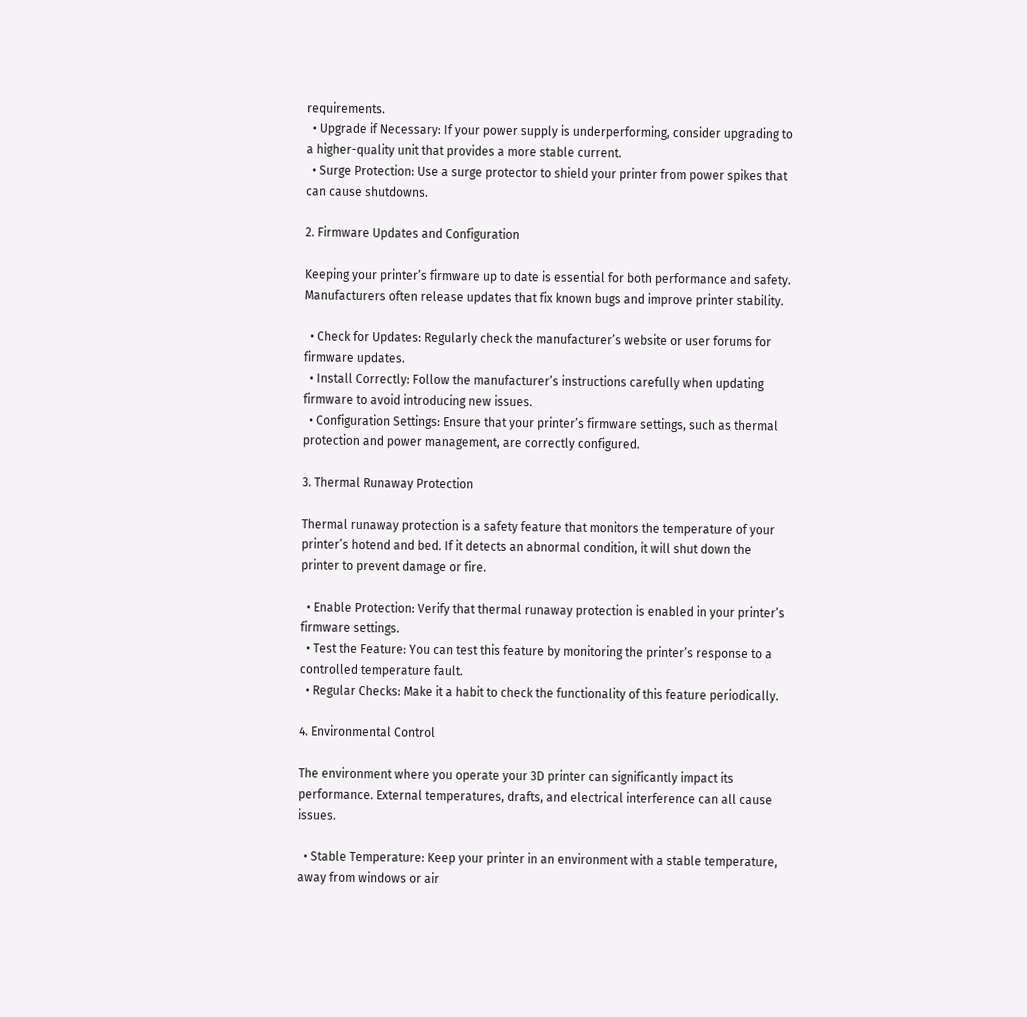requirements.
  • Upgrade if Necessary: If your power supply is underperforming, consider upgrading to a higher-quality unit that provides a more stable current.
  • Surge Protection: Use a surge protector to shield your printer from power spikes that can cause shutdowns.

2. Firmware Updates and Configuration

Keeping your printer’s firmware up to date is essential for both performance and safety. Manufacturers often release updates that fix known bugs and improve printer stability.

  • Check for Updates: Regularly check the manufacturer’s website or user forums for firmware updates.
  • Install Correctly: Follow the manufacturer’s instructions carefully when updating firmware to avoid introducing new issues.
  • Configuration Settings: Ensure that your printer’s firmware settings, such as thermal protection and power management, are correctly configured.

3. Thermal Runaway Protection

Thermal runaway protection is a safety feature that monitors the temperature of your printer’s hotend and bed. If it detects an abnormal condition, it will shut down the printer to prevent damage or fire.

  • Enable Protection: Verify that thermal runaway protection is enabled in your printer’s firmware settings.
  • Test the Feature: You can test this feature by monitoring the printer’s response to a controlled temperature fault.
  • Regular Checks: Make it a habit to check the functionality of this feature periodically.

4. Environmental Control

The environment where you operate your 3D printer can significantly impact its performance. External temperatures, drafts, and electrical interference can all cause issues.

  • Stable Temperature: Keep your printer in an environment with a stable temperature, away from windows or air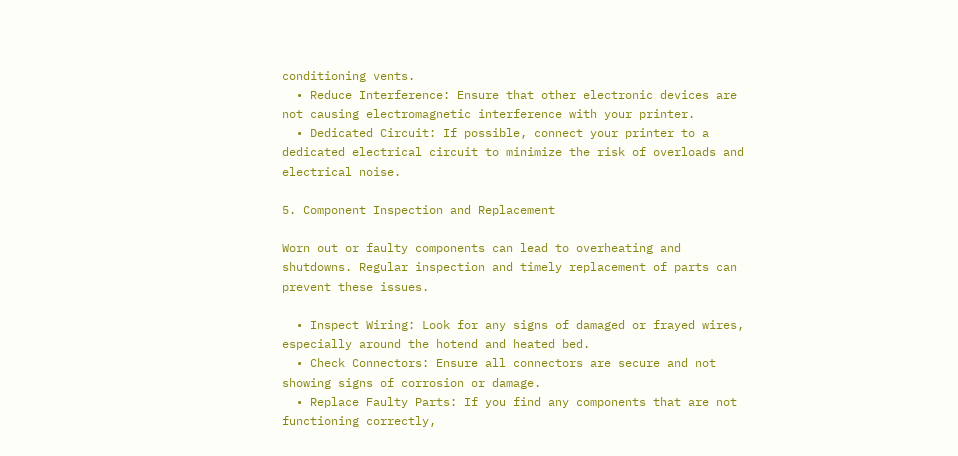conditioning vents.
  • Reduce Interference: Ensure that other electronic devices are not causing electromagnetic interference with your printer.
  • Dedicated Circuit: If possible, connect your printer to a dedicated electrical circuit to minimize the risk of overloads and electrical noise.

5. Component Inspection and Replacement

Worn out or faulty components can lead to overheating and shutdowns. Regular inspection and timely replacement of parts can prevent these issues.

  • Inspect Wiring: Look for any signs of damaged or frayed wires, especially around the hotend and heated bed.
  • Check Connectors: Ensure all connectors are secure and not showing signs of corrosion or damage.
  • Replace Faulty Parts: If you find any components that are not functioning correctly,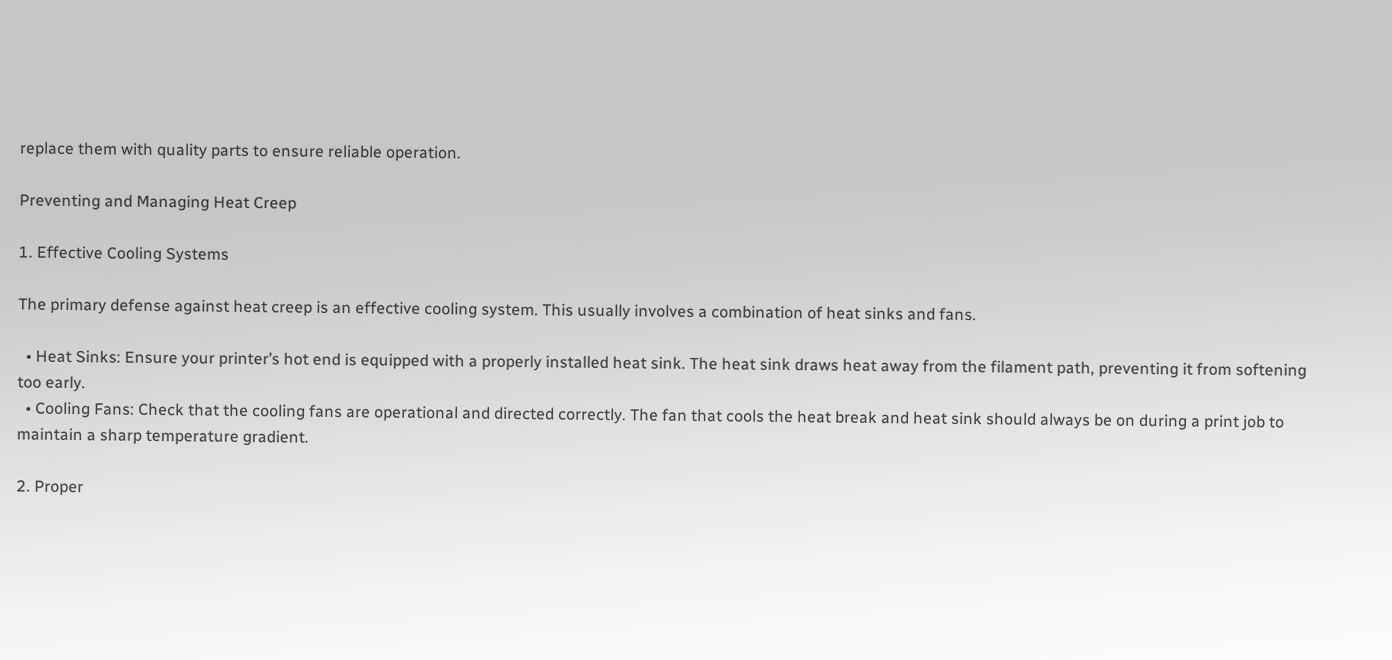replace them with quality parts to ensure reliable operation.

Preventing and Managing Heat Creep

1. Effective Cooling Systems

The primary defense against heat creep is an effective cooling system. This usually involves a combination of heat sinks and fans.

  • Heat Sinks: Ensure your printer’s hot end is equipped with a properly installed heat sink. The heat sink draws heat away from the filament path, preventing it from softening too early.
  • Cooling Fans: Check that the cooling fans are operational and directed correctly. The fan that cools the heat break and heat sink should always be on during a print job to maintain a sharp temperature gradient.

2. Proper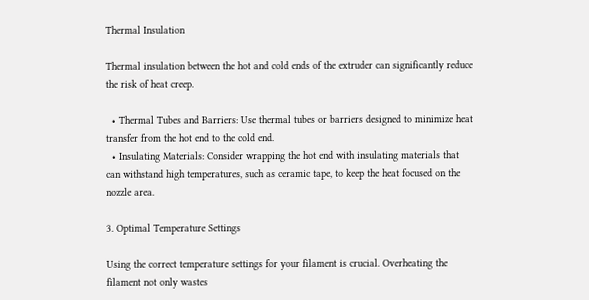Thermal Insulation

Thermal insulation between the hot and cold ends of the extruder can significantly reduce the risk of heat creep.

  • Thermal Tubes and Barriers: Use thermal tubes or barriers designed to minimize heat transfer from the hot end to the cold end.
  • Insulating Materials: Consider wrapping the hot end with insulating materials that can withstand high temperatures, such as ceramic tape, to keep the heat focused on the nozzle area.

3. Optimal Temperature Settings

Using the correct temperature settings for your filament is crucial. Overheating the filament not only wastes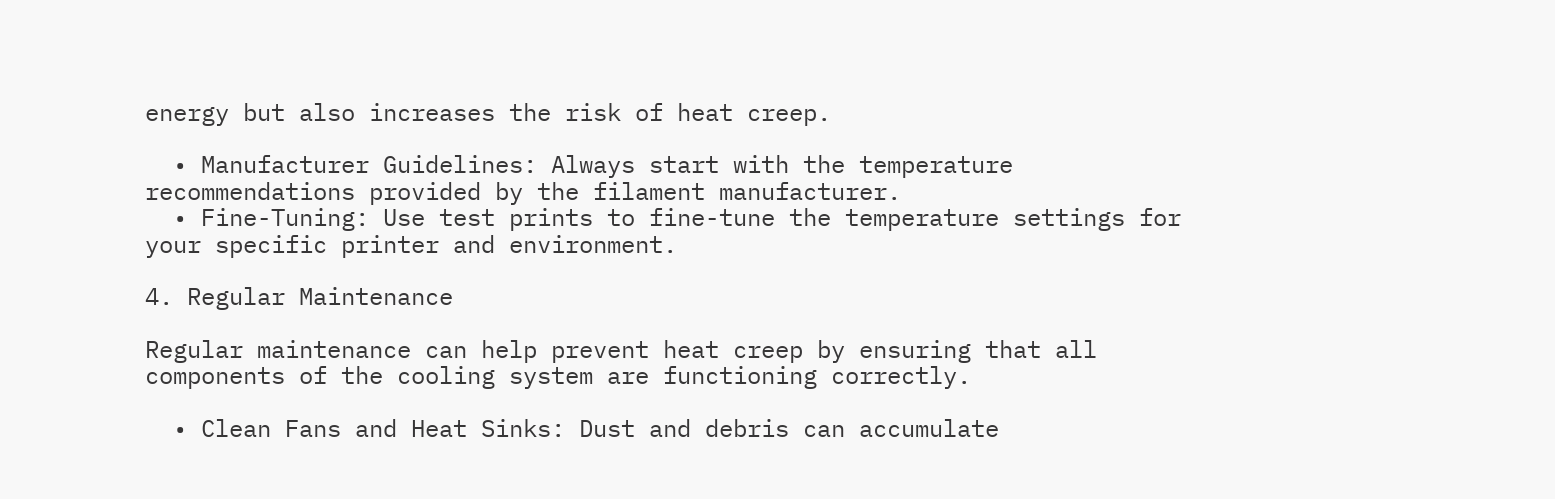energy but also increases the risk of heat creep.

  • Manufacturer Guidelines: Always start with the temperature recommendations provided by the filament manufacturer.
  • Fine-Tuning: Use test prints to fine-tune the temperature settings for your specific printer and environment.

4. Regular Maintenance

Regular maintenance can help prevent heat creep by ensuring that all components of the cooling system are functioning correctly.

  • Clean Fans and Heat Sinks: Dust and debris can accumulate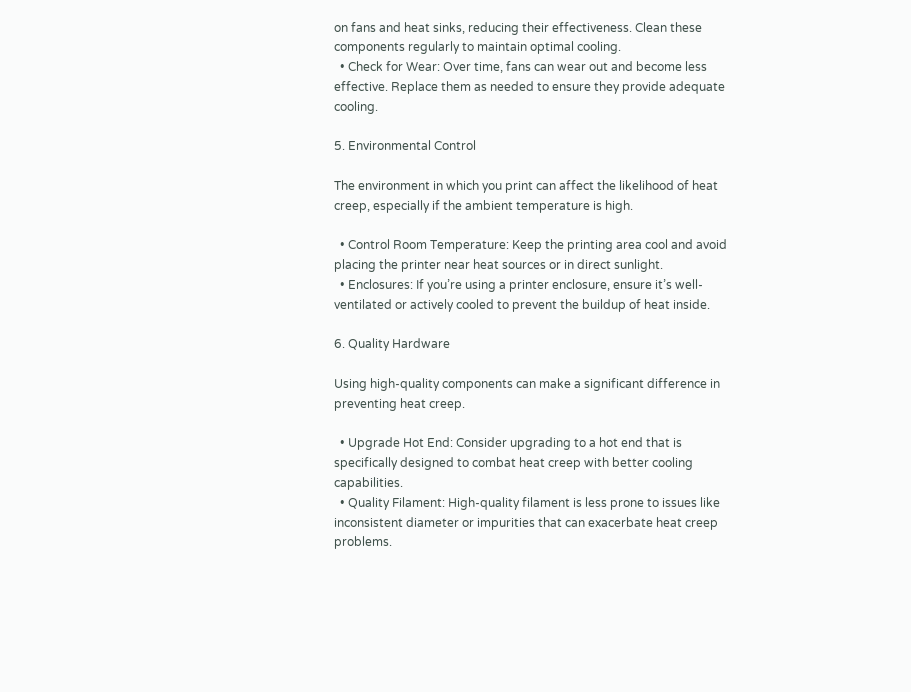on fans and heat sinks, reducing their effectiveness. Clean these components regularly to maintain optimal cooling.
  • Check for Wear: Over time, fans can wear out and become less effective. Replace them as needed to ensure they provide adequate cooling.

5. Environmental Control

The environment in which you print can affect the likelihood of heat creep, especially if the ambient temperature is high.

  • Control Room Temperature: Keep the printing area cool and avoid placing the printer near heat sources or in direct sunlight.
  • Enclosures: If you’re using a printer enclosure, ensure it’s well-ventilated or actively cooled to prevent the buildup of heat inside.

6. Quality Hardware

Using high-quality components can make a significant difference in preventing heat creep.

  • Upgrade Hot End: Consider upgrading to a hot end that is specifically designed to combat heat creep with better cooling capabilities.
  • Quality Filament: High-quality filament is less prone to issues like inconsistent diameter or impurities that can exacerbate heat creep problems.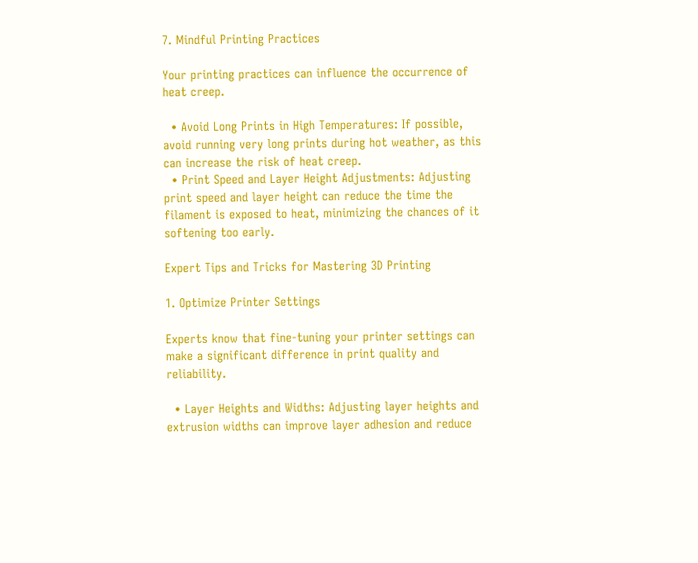7. Mindful Printing Practices

Your printing practices can influence the occurrence of heat creep.

  • Avoid Long Prints in High Temperatures: If possible, avoid running very long prints during hot weather, as this can increase the risk of heat creep.
  • Print Speed and Layer Height Adjustments: Adjusting print speed and layer height can reduce the time the filament is exposed to heat, minimizing the chances of it softening too early.

Expert Tips and Tricks for Mastering 3D Printing

1. Optimize Printer Settings

Experts know that fine-tuning your printer settings can make a significant difference in print quality and reliability.

  • Layer Heights and Widths: Adjusting layer heights and extrusion widths can improve layer adhesion and reduce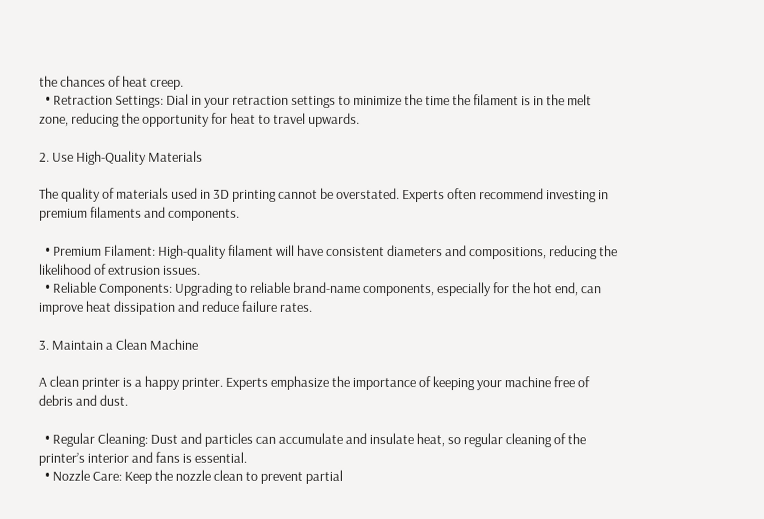the chances of heat creep.
  • Retraction Settings: Dial in your retraction settings to minimize the time the filament is in the melt zone, reducing the opportunity for heat to travel upwards.

2. Use High-Quality Materials

The quality of materials used in 3D printing cannot be overstated. Experts often recommend investing in premium filaments and components.

  • Premium Filament: High-quality filament will have consistent diameters and compositions, reducing the likelihood of extrusion issues.
  • Reliable Components: Upgrading to reliable brand-name components, especially for the hot end, can improve heat dissipation and reduce failure rates.

3. Maintain a Clean Machine

A clean printer is a happy printer. Experts emphasize the importance of keeping your machine free of debris and dust.

  • Regular Cleaning: Dust and particles can accumulate and insulate heat, so regular cleaning of the printer’s interior and fans is essential.
  • Nozzle Care: Keep the nozzle clean to prevent partial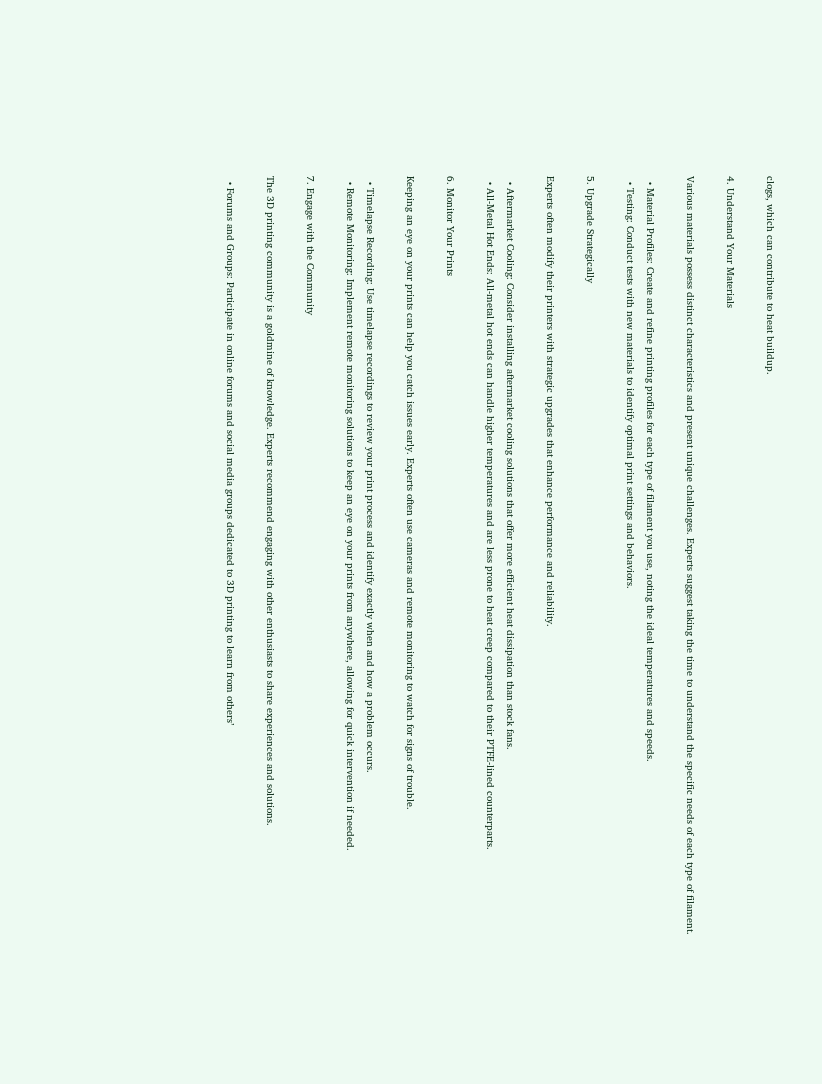clogs, which can contribute to heat buildup.

4. Understand Your Materials

Various materials possess distinct characteristics and present unique challenges. Experts suggest taking the time to understand the specific needs of each type of filament.

  • Material Profiles: Create and refine printing profiles for each type of filament you use, noting the ideal temperatures and speeds.
  • Testing: Conduct tests with new materials to identify optimal print settings and behaviors.

5. Upgrade Strategically

Experts often modify their printers with strategic upgrades that enhance performance and reliability.

  • Aftermarket Cooling: Consider installing aftermarket cooling solutions that offer more efficient heat dissipation than stock fans.
  • All-Metal Hot Ends: All-metal hot ends can handle higher temperatures and are less prone to heat creep compared to their PTFE-lined counterparts.

6. Monitor Your Prints

Keeping an eye on your prints can help you catch issues early. Experts often use cameras and remote monitoring to watch for signs of trouble.

  • Timelapse Recording: Use timelapse recordings to review your print process and identify exactly when and how a problem occurs.
  • Remote Monitoring: Implement remote monitoring solutions to keep an eye on your prints from anywhere, allowing for quick intervention if needed.

7. Engage with the Community

The 3D printing community is a goldmine of knowledge. Experts recommend engaging with other enthusiasts to share experiences and solutions.

  • Forums and Groups: Participate in online forums and social media groups dedicated to 3D printing to learn from others’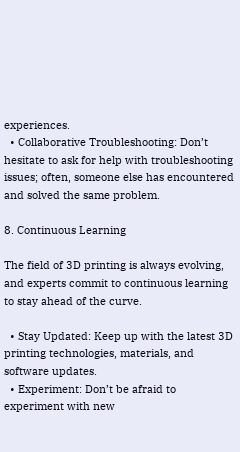experiences.
  • Collaborative Troubleshooting: Don’t hesitate to ask for help with troubleshooting issues; often, someone else has encountered and solved the same problem.

8. Continuous Learning

The field of 3D printing is always evolving, and experts commit to continuous learning to stay ahead of the curve.

  • Stay Updated: Keep up with the latest 3D printing technologies, materials, and software updates.
  • Experiment: Don’t be afraid to experiment with new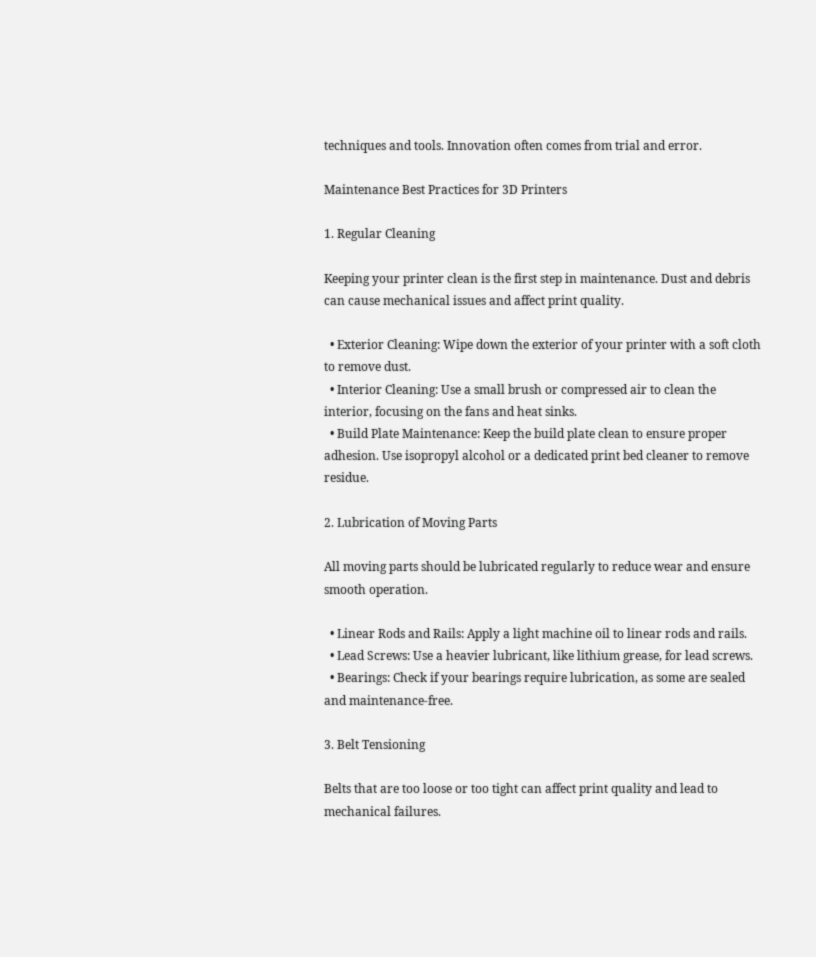techniques and tools. Innovation often comes from trial and error.

Maintenance Best Practices for 3D Printers

1. Regular Cleaning

Keeping your printer clean is the first step in maintenance. Dust and debris can cause mechanical issues and affect print quality.

  • Exterior Cleaning: Wipe down the exterior of your printer with a soft cloth to remove dust.
  • Interior Cleaning: Use a small brush or compressed air to clean the interior, focusing on the fans and heat sinks.
  • Build Plate Maintenance: Keep the build plate clean to ensure proper adhesion. Use isopropyl alcohol or a dedicated print bed cleaner to remove residue.

2. Lubrication of Moving Parts

All moving parts should be lubricated regularly to reduce wear and ensure smooth operation.

  • Linear Rods and Rails: Apply a light machine oil to linear rods and rails.
  • Lead Screws: Use a heavier lubricant, like lithium grease, for lead screws.
  • Bearings: Check if your bearings require lubrication, as some are sealed and maintenance-free.

3. Belt Tensioning

Belts that are too loose or too tight can affect print quality and lead to mechanical failures.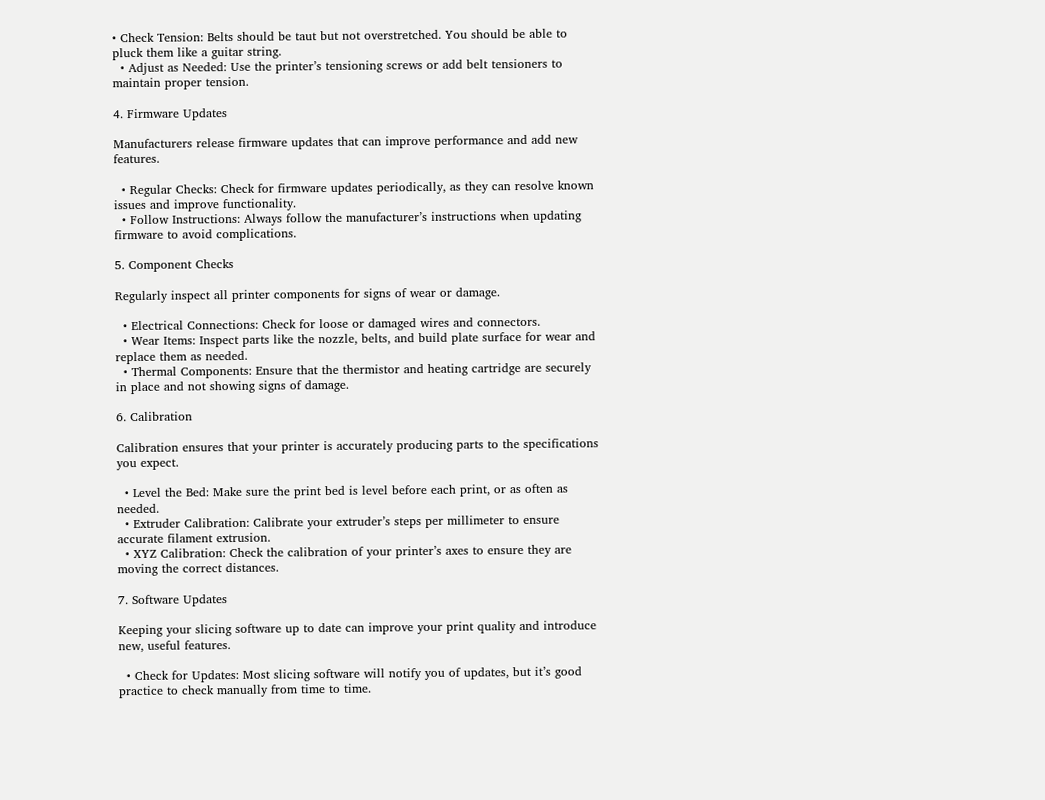• Check Tension: Belts should be taut but not overstretched. You should be able to pluck them like a guitar string.
  • Adjust as Needed: Use the printer’s tensioning screws or add belt tensioners to maintain proper tension.

4. Firmware Updates

Manufacturers release firmware updates that can improve performance and add new features.

  • Regular Checks: Check for firmware updates periodically, as they can resolve known issues and improve functionality.
  • Follow Instructions: Always follow the manufacturer’s instructions when updating firmware to avoid complications.

5. Component Checks

Regularly inspect all printer components for signs of wear or damage.

  • Electrical Connections: Check for loose or damaged wires and connectors.
  • Wear Items: Inspect parts like the nozzle, belts, and build plate surface for wear and replace them as needed.
  • Thermal Components: Ensure that the thermistor and heating cartridge are securely in place and not showing signs of damage.

6. Calibration

Calibration ensures that your printer is accurately producing parts to the specifications you expect.

  • Level the Bed: Make sure the print bed is level before each print, or as often as needed.
  • Extruder Calibration: Calibrate your extruder’s steps per millimeter to ensure accurate filament extrusion.
  • XYZ Calibration: Check the calibration of your printer’s axes to ensure they are moving the correct distances.

7. Software Updates

Keeping your slicing software up to date can improve your print quality and introduce new, useful features.

  • Check for Updates: Most slicing software will notify you of updates, but it’s good practice to check manually from time to time.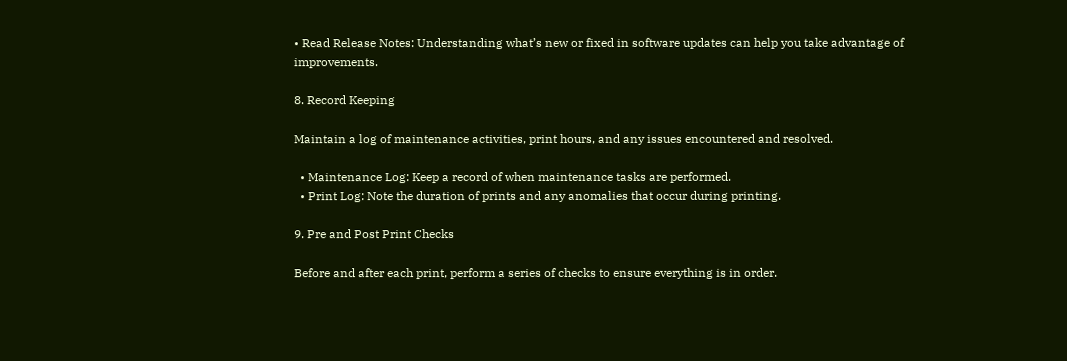• Read Release Notes: Understanding what’s new or fixed in software updates can help you take advantage of improvements.

8. Record Keeping

Maintain a log of maintenance activities, print hours, and any issues encountered and resolved.

  • Maintenance Log: Keep a record of when maintenance tasks are performed.
  • Print Log: Note the duration of prints and any anomalies that occur during printing.

9. Pre and Post Print Checks

Before and after each print, perform a series of checks to ensure everything is in order.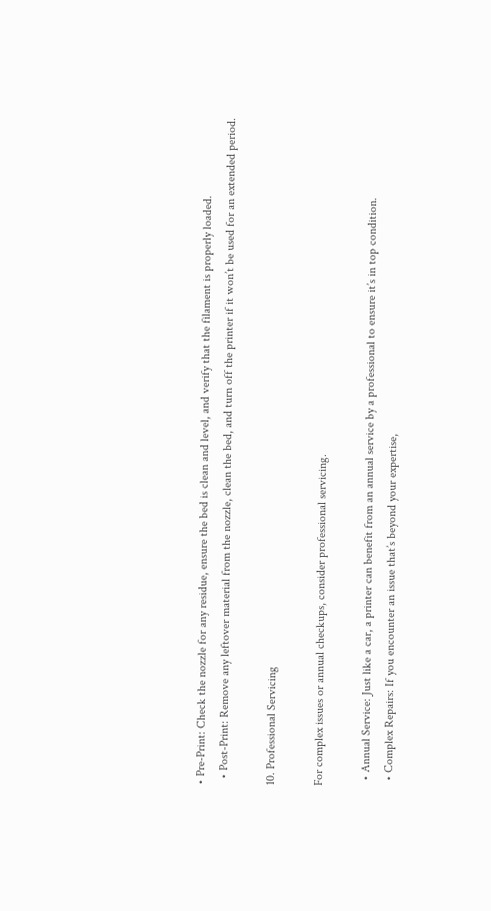• Pre-Print: Check the nozzle for any residue, ensure the bed is clean and level, and verify that the filament is properly loaded.
  • Post-Print: Remove any leftover material from the nozzle, clean the bed, and turn off the printer if it won’t be used for an extended period.

10. Professional Servicing

For complex issues or annual checkups, consider professional servicing.

  • Annual Service: Just like a car, a printer can benefit from an annual service by a professional to ensure it’s in top condition.
  • Complex Repairs: If you encounter an issue that’s beyond your expertise,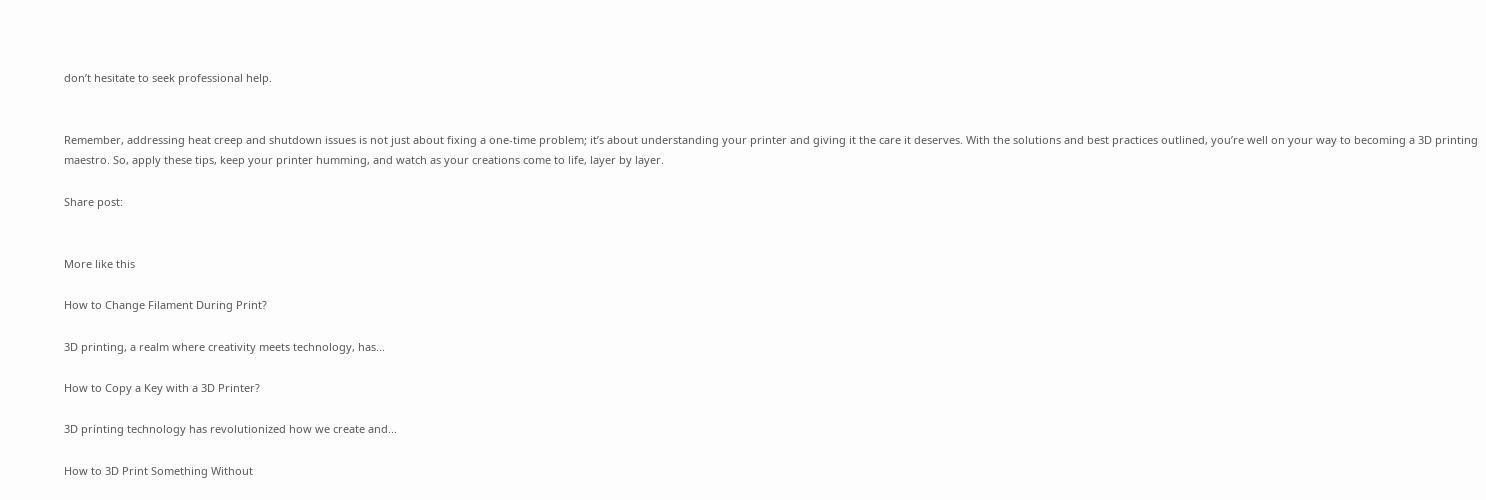don’t hesitate to seek professional help.


Remember, addressing heat creep and shutdown issues is not just about fixing a one-time problem; it’s about understanding your printer and giving it the care it deserves. With the solutions and best practices outlined, you’re well on your way to becoming a 3D printing maestro. So, apply these tips, keep your printer humming, and watch as your creations come to life, layer by layer.

Share post:


More like this

How to Change Filament During Print?

3D printing, a realm where creativity meets technology, has...

How to Copy a Key with a 3D Printer?

3D printing technology has revolutionized how we create and...

How to 3D Print Something Without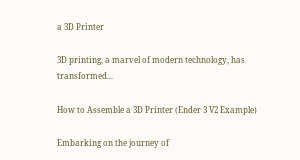a 3D Printer

3D printing, a marvel of modern technology, has transformed...

How to Assemble a 3D Printer (Ender 3 V2 Example)

Embarking on the journey of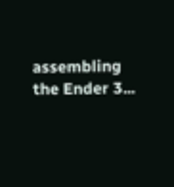assembling the Ender 3...